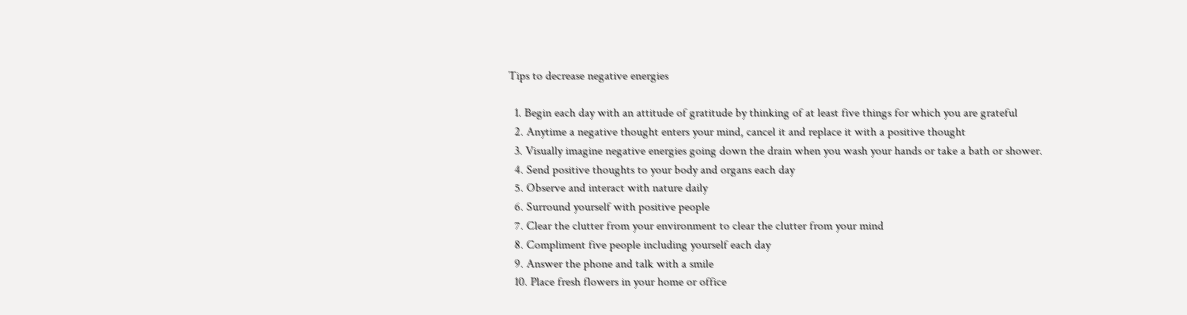Tips to decrease negative energies

  1. Begin each day with an attitude of gratitude by thinking of at least five things for which you are grateful
  2. Anytime a negative thought enters your mind, cancel it and replace it with a positive thought
  3. Visually imagine negative energies going down the drain when you wash your hands or take a bath or shower.
  4. Send positive thoughts to your body and organs each day
  5. Observe and interact with nature daily
  6. Surround yourself with positive people
  7. Clear the clutter from your environment to clear the clutter from your mind
  8. Compliment five people including yourself each day
  9. Answer the phone and talk with a smile
  10. Place fresh flowers in your home or office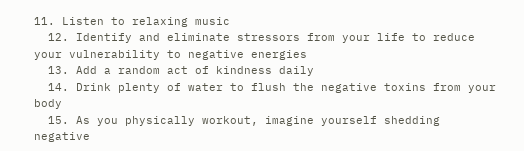11. Listen to relaxing music
  12. Identify and eliminate stressors from your life to reduce your vulnerability to negative energies
  13. Add a random act of kindness daily
  14. Drink plenty of water to flush the negative toxins from your body
  15. As you physically workout, imagine yourself shedding negative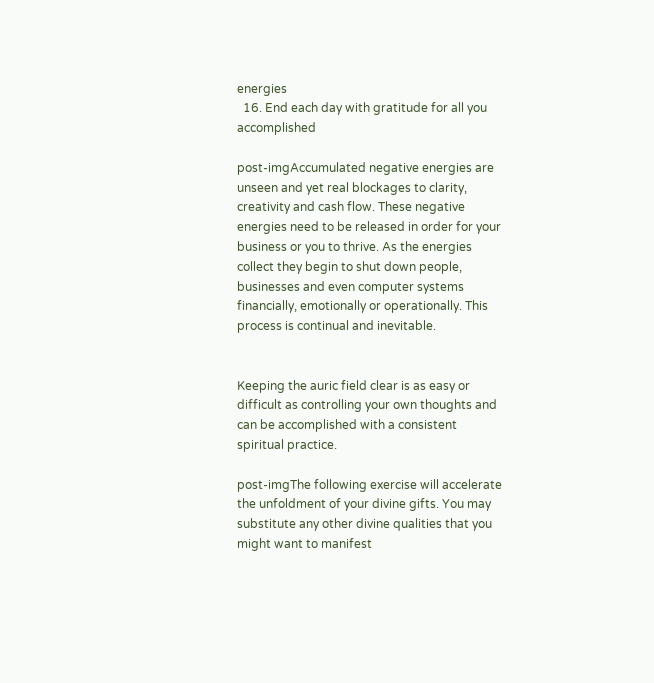energies
  16. End each day with gratitude for all you accomplished

post-imgAccumulated negative energies are unseen and yet real blockages to clarity, creativity and cash flow. These negative energies need to be released in order for your business or you to thrive. As the energies collect they begin to shut down people, businesses and even computer systems financially, emotionally or operationally. This process is continual and inevitable.


Keeping the auric field clear is as easy or difficult as controlling your own thoughts and can be accomplished with a consistent spiritual practice.

post-imgThe following exercise will accelerate the unfoldment of your divine gifts. You may substitute any other divine qualities that you might want to manifest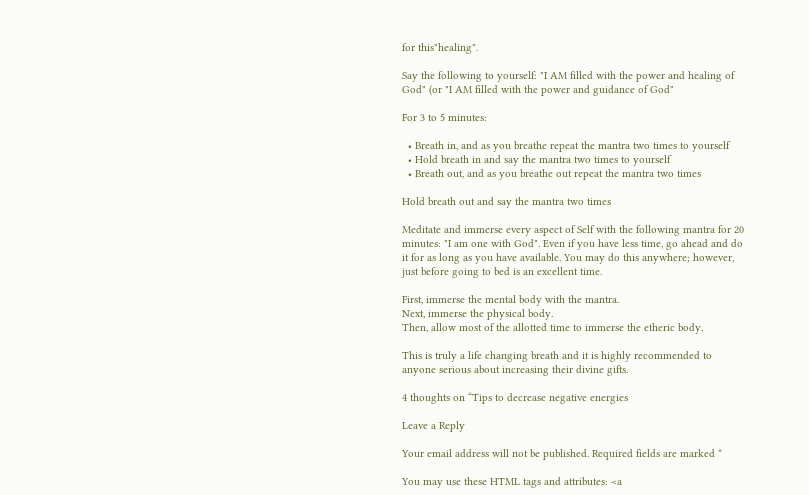for this"healing".

Say the following to yourself: "I AM filled with the power and healing of God" (or "I AM filled with the power and guidance of God"

For 3 to 5 minutes:

  • Breath in, and as you breathe repeat the mantra two times to yourself
  • Hold breath in and say the mantra two times to yourself
  • Breath out, and as you breathe out repeat the mantra two times

Hold breath out and say the mantra two times

Meditate and immerse every aspect of Self with the following mantra for 20 minutes: "I am one with God". Even if you have less time, go ahead and do it for as long as you have available. You may do this anywhere; however, just before going to bed is an excellent time.

First, immerse the mental body with the mantra.
Next, immerse the physical body.
Then, allow most of the allotted time to immerse the etheric body.

This is truly a life changing breath and it is highly recommended to anyone serious about increasing their divine gifts.

4 thoughts on “Tips to decrease negative energies

Leave a Reply

Your email address will not be published. Required fields are marked *

You may use these HTML tags and attributes: <a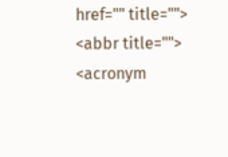href="" title=""> <abbr title=""> <acronym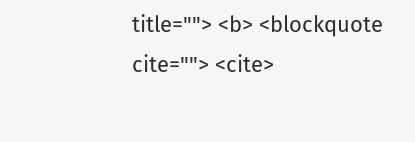title=""> <b> <blockquote cite=""> <cite>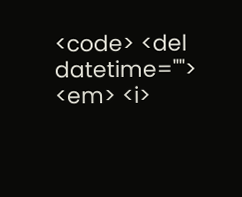<code> <del datetime=""> <em> <i>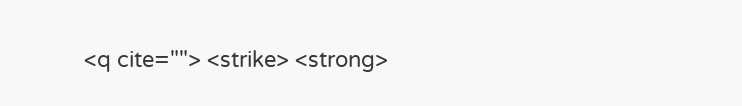<q cite=""> <strike> <strong>